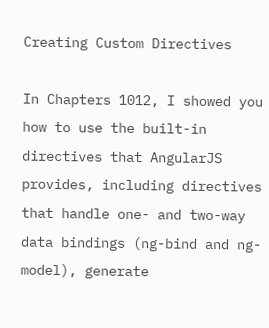Creating Custom Directives

In Chapters 1012, I showed you how to use the built-in directives that AngularJS provides, including directives that handle one- and two-way data bindings (ng-bind and ng-model), generate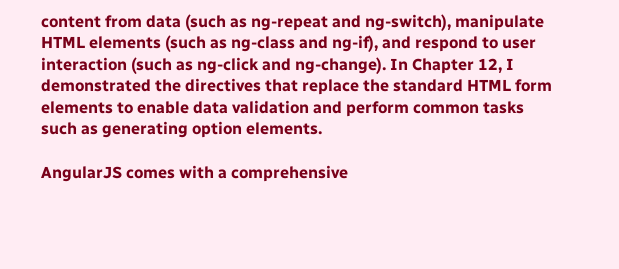content from data (such as ng-repeat and ng-switch), manipulate HTML elements (such as ng-class and ng-if), and respond to user interaction (such as ng-click and ng-change). In Chapter 12, I demonstrated the directives that replace the standard HTML form elements to enable data validation and perform common tasks such as generating option elements.

AngularJS comes with a comprehensive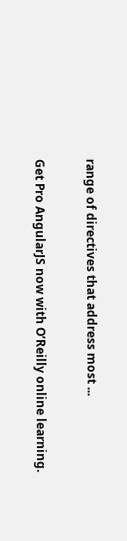range of directives that address most ...

Get Pro AngularJS now with O’Reilly online learning.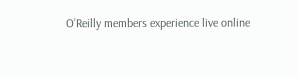O’Reilly members experience live online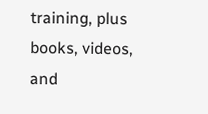training, plus books, videos, and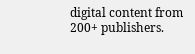digital content from 200+ publishers.